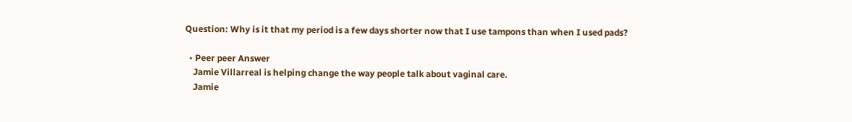Question: Why is it that my period is a few days shorter now that I use tampons than when I used pads?

  • Peer peer Answer
    Jamie Villarreal is helping change the way people talk about vaginal care.
    Jamie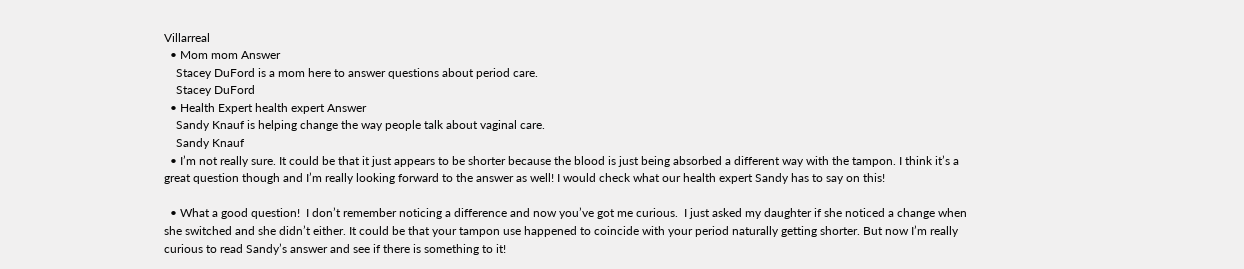Villarreal
  • Mom mom Answer
    Stacey DuFord is a mom here to answer questions about period care.
    Stacey DuFord
  • Health Expert health expert Answer
    Sandy Knauf is helping change the way people talk about vaginal care.
    Sandy Knauf
  • I’m not really sure. It could be that it just appears to be shorter because the blood is just being absorbed a different way with the tampon. I think it’s a great question though and I’m really looking forward to the answer as well! I would check what our health expert Sandy has to say on this!

  • What a good question!  I don’t remember noticing a difference and now you’ve got me curious.  I just asked my daughter if she noticed a change when she switched and she didn’t either. It could be that your tampon use happened to coincide with your period naturally getting shorter. But now I’m really curious to read Sandy’s answer and see if there is something to it!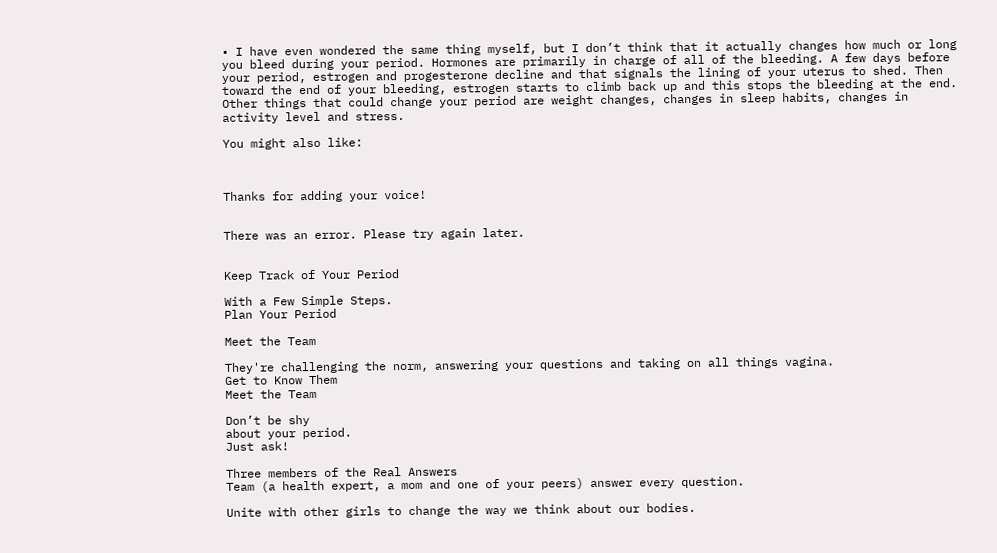• I have even wondered the same thing myself, but I don’t think that it actually changes how much or long you bleed during your period. Hormones are primarily in charge of all of the bleeding. A few days before your period, estrogen and progesterone decline and that signals the lining of your uterus to shed. Then toward the end of your bleeding, estrogen starts to climb back up and this stops the bleeding at the end. Other things that could change your period are weight changes, changes in sleep habits, changes in activity level and stress.

You might also like:



Thanks for adding your voice!


There was an error. Please try again later.


Keep Track of Your Period

With a Few Simple Steps.
Plan Your Period

Meet the Team

They're challenging the norm, answering your questions and taking on all things vagina.
Get to Know Them
Meet the Team

Don’t be shy
about your period.
Just ask!

Three members of the Real Answers
Team (a health expert, a mom and one of your peers) answer every question.

Unite with other girls to change the way we think about our bodies.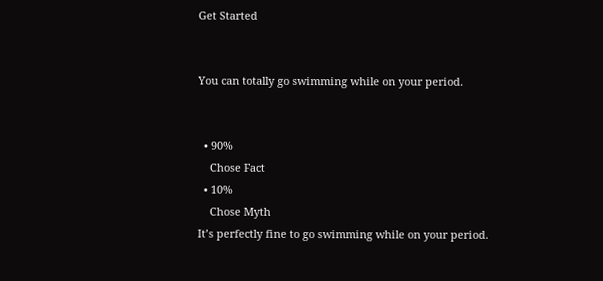Get Started


You can totally go swimming while on your period.


  • 90%
    Chose Fact
  • 10%
    Chose Myth
It’s perfectly fine to go swimming while on your period.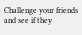Challenge your friends and see if they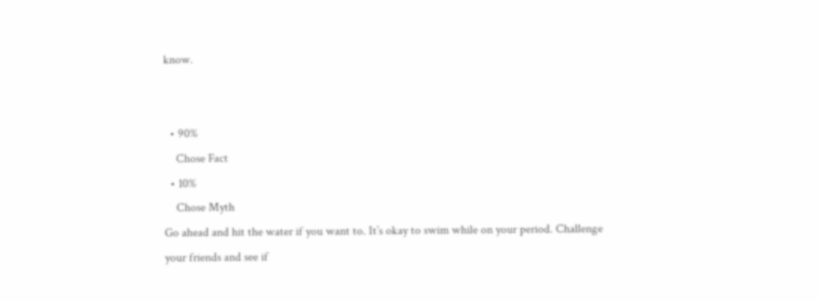know.


  • 90%
    Chose Fact
  • 10%
    Chose Myth
Go ahead and hit the water if you want to. It’s okay to swim while on your period. Challenge your friends and see if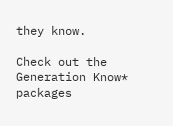they know.

Check out the
Generation Know*
packages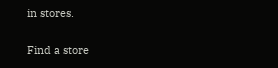in stores.

Find a store